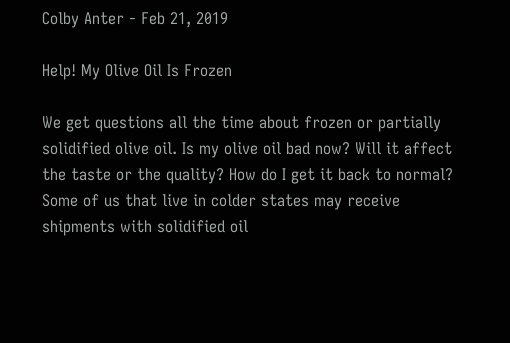Colby Anter - Feb 21, 2019

Help! My Olive Oil Is Frozen

We get questions all the time about frozen or partially solidified olive oil. Is my olive oil bad now? Will it affect the taste or the quality? How do I get it back to normal? Some of us that live in colder states may receive shipments with solidified oil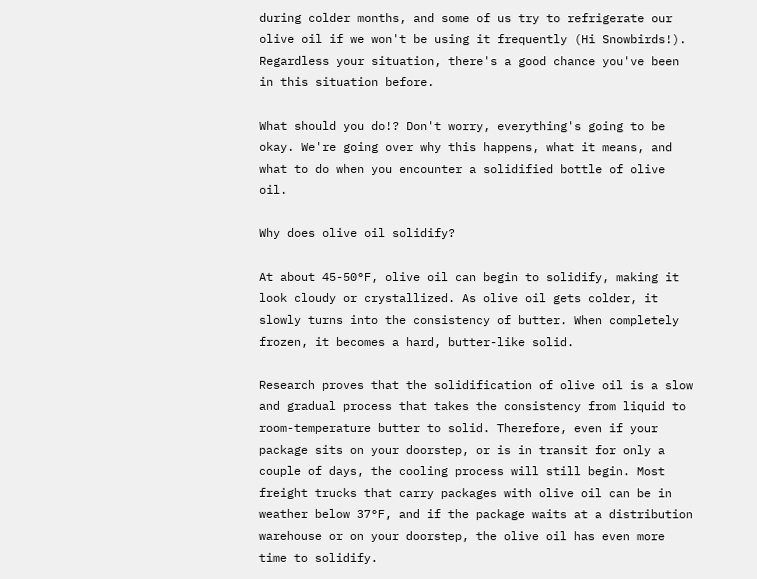during colder months, and some of us try to refrigerate our olive oil if we won't be using it frequently (Hi Snowbirds!). Regardless your situation, there's a good chance you've been in this situation before.

What should you do!? Don't worry, everything's going to be okay. We're going over why this happens, what it means, and what to do when you encounter a solidified bottle of olive oil.

Why does olive oil solidify?

At about 45-50°F, olive oil can begin to solidify, making it look cloudy or crystallized. As olive oil gets colder, it slowly turns into the consistency of butter. When completely frozen, it becomes a hard, butter-like solid.

Research proves that the solidification of olive oil is a slow and gradual process that takes the consistency from liquid to room-temperature butter to solid. Therefore, even if your package sits on your doorstep, or is in transit for only a couple of days, the cooling process will still begin. Most freight trucks that carry packages with olive oil can be in weather below 37°F, and if the package waits at a distribution warehouse or on your doorstep, the olive oil has even more time to solidify.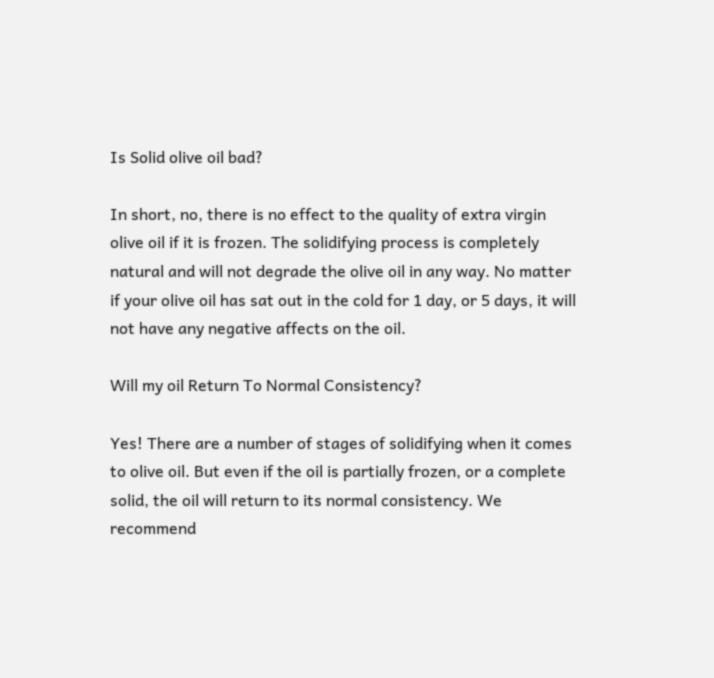Is Solid olive oil bad?

In short, no, there is no effect to the quality of extra virgin olive oil if it is frozen. The solidifying process is completely natural and will not degrade the olive oil in any way. No matter if your olive oil has sat out in the cold for 1 day, or 5 days, it will not have any negative affects on the oil.

Will my oil Return To Normal Consistency?

Yes! There are a number of stages of solidifying when it comes to olive oil. But even if the oil is partially frozen, or a complete solid, the oil will return to its normal consistency. We recommend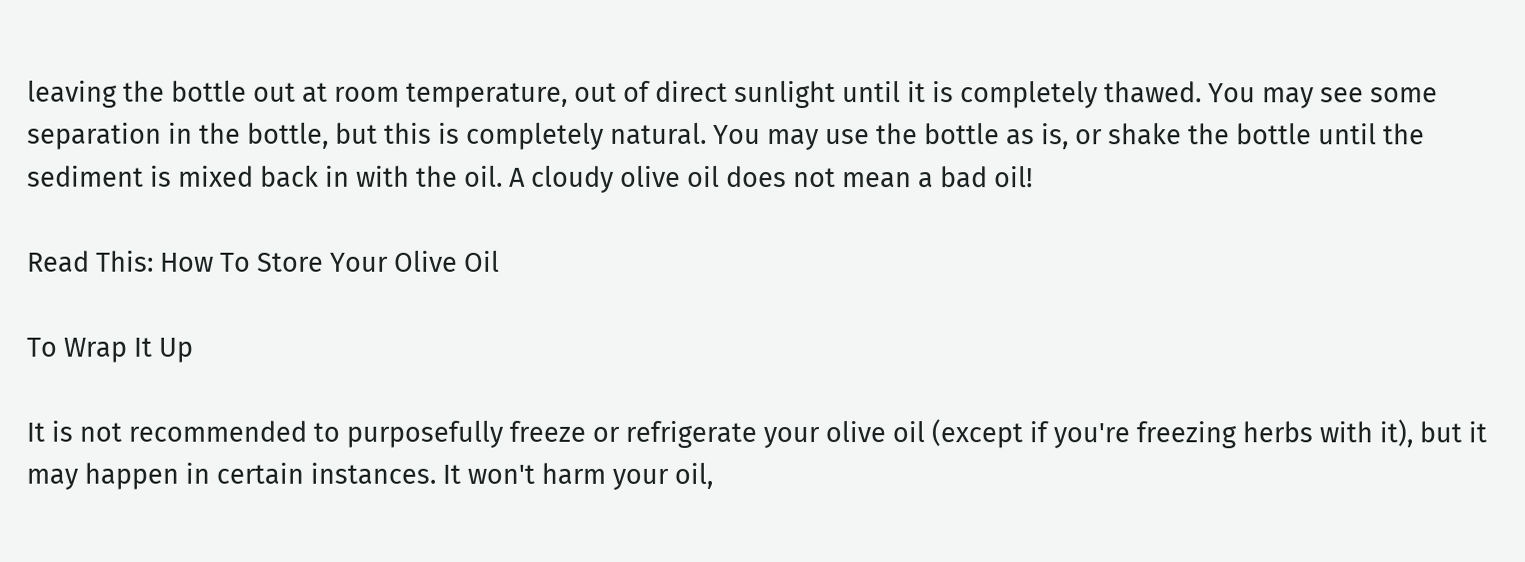leaving the bottle out at room temperature, out of direct sunlight until it is completely thawed. You may see some separation in the bottle, but this is completely natural. You may use the bottle as is, or shake the bottle until the sediment is mixed back in with the oil. A cloudy olive oil does not mean a bad oil!

Read This: How To Store Your Olive Oil

To Wrap It Up

It is not recommended to purposefully freeze or refrigerate your olive oil (except if you're freezing herbs with it), but it may happen in certain instances. It won't harm your oil,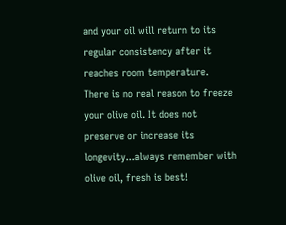and your oil will return to its regular consistency after it reaches room temperature. There is no real reason to freeze your olive oil. It does not preserve or increase its longevity...always remember with olive oil, fresh is best!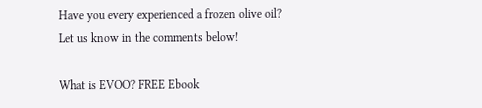Have you every experienced a frozen olive oil?
Let us know in the comments below!

What is EVOO? FREE Ebook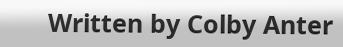Written by Colby Anter